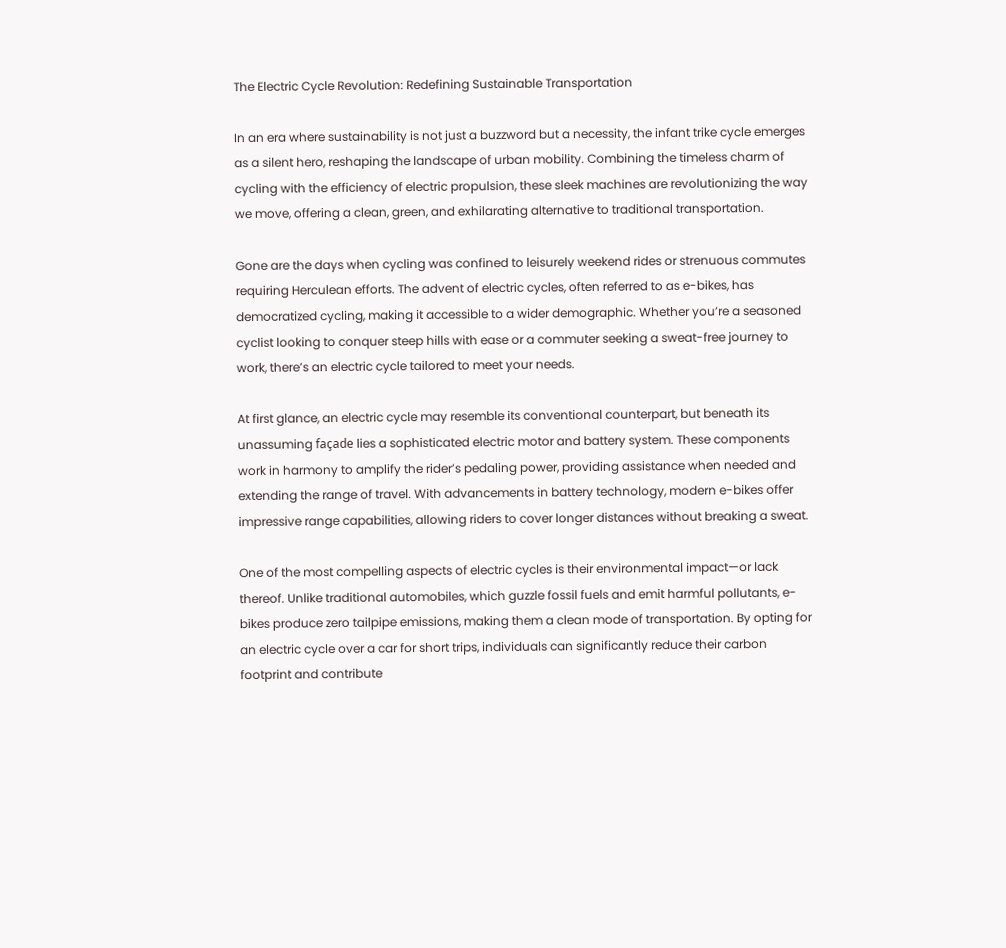The Electric Cycle Revolution: Redefining Sustainable Transportation

In an era where sustainability is not just a buzzword but a necessity, the infant trike cycle emerges as a silent hero, reshaping the landscape of urban mobility. Combining the timeless charm of cycling with the efficiency of electric propulsion, these sleek machines are revolutionizing the way we move, offering a clean, green, and exhilarating alternative to traditional transportation.

Gone are the days when cycling was confined to leisurely weekend rides or strenuous commutes requiring Herculean efforts. The advent of electric cycles, often referred to as e-bikes, has democratized cycling, making it accessible to a wider demographic. Whether you’re a seasoned cyclist looking to conquer steep hills with ease or a commuter seeking a sweat-free journey to work, there’s an electric cycle tailored to meet your needs.

At first glance, an electric cycle may resemble its conventional counterpart, but beneath its unassuming façade lies a sophisticated electric motor and battery system. These components work in harmony to amplify the rider’s pedaling power, providing assistance when needed and extending the range of travel. With advancements in battery technology, modern e-bikes offer impressive range capabilities, allowing riders to cover longer distances without breaking a sweat.

One of the most compelling aspects of electric cycles is their environmental impact—or lack thereof. Unlike traditional automobiles, which guzzle fossil fuels and emit harmful pollutants, e-bikes produce zero tailpipe emissions, making them a clean mode of transportation. By opting for an electric cycle over a car for short trips, individuals can significantly reduce their carbon footprint and contribute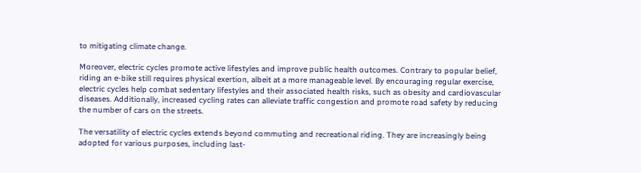to mitigating climate change.

Moreover, electric cycles promote active lifestyles and improve public health outcomes. Contrary to popular belief, riding an e-bike still requires physical exertion, albeit at a more manageable level. By encouraging regular exercise, electric cycles help combat sedentary lifestyles and their associated health risks, such as obesity and cardiovascular diseases. Additionally, increased cycling rates can alleviate traffic congestion and promote road safety by reducing the number of cars on the streets.

The versatility of electric cycles extends beyond commuting and recreational riding. They are increasingly being adopted for various purposes, including last-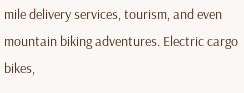mile delivery services, tourism, and even mountain biking adventures. Electric cargo bikes,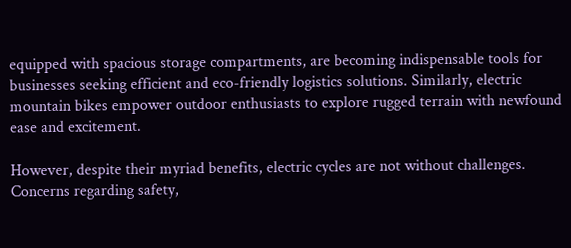equipped with spacious storage compartments, are becoming indispensable tools for businesses seeking efficient and eco-friendly logistics solutions. Similarly, electric mountain bikes empower outdoor enthusiasts to explore rugged terrain with newfound ease and excitement.

However, despite their myriad benefits, electric cycles are not without challenges. Concerns regarding safety,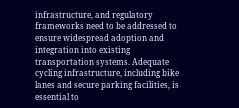infrastructure, and regulatory frameworks need to be addressed to ensure widespread adoption and integration into existing transportation systems. Adequate cycling infrastructure, including bike lanes and secure parking facilities, is essential to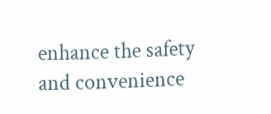enhance the safety and convenience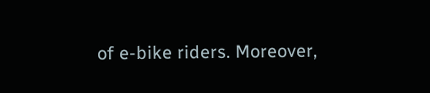of e-bike riders. Moreover,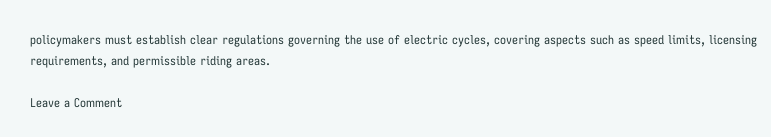policymakers must establish clear regulations governing the use of electric cycles, covering aspects such as speed limits, licensing requirements, and permissible riding areas.

Leave a Comment